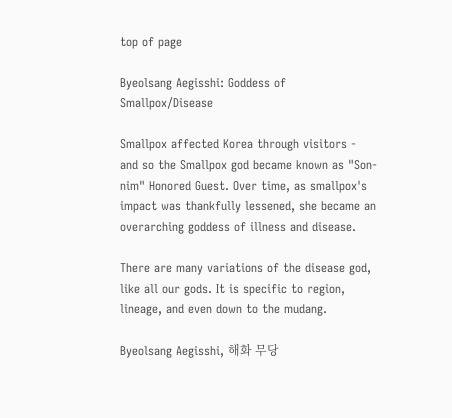top of page

Byeolsang Aegisshi: Goddess of Smallpox/Disease

Smallpox affected Korea through visitors - and so the Smallpox god became known as "Son-nim" Honored Guest. Over time, as smallpox's impact was thankfully lessened, she became an overarching goddess of illness and disease.

There are many variations of the disease god, like all our gods. It is specific to region, lineage, and even down to the mudang.

Byeolsang Aegisshi, 해화 무당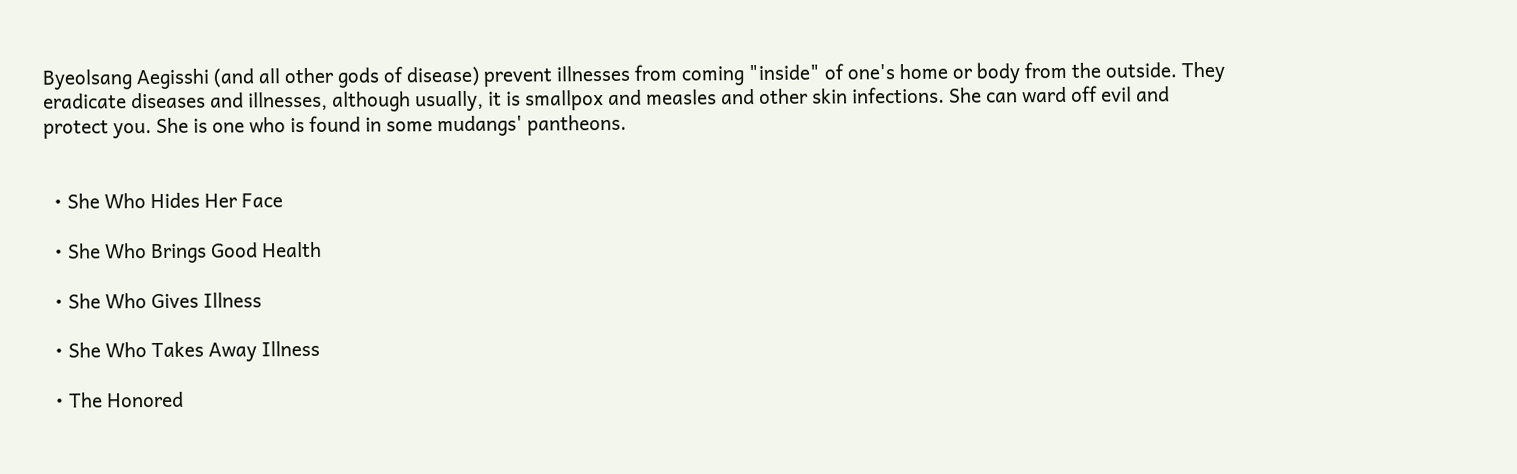Byeolsang Aegisshi (and all other gods of disease) prevent illnesses from coming "inside" of one's home or body from the outside. They eradicate diseases and illnesses, although usually, it is smallpox and measles and other skin infections. She can ward off evil and protect you. She is one who is found in some mudangs' pantheons.


  • She Who Hides Her Face

  • She Who Brings Good Health

  • She Who Gives Illness

  • She Who Takes Away Illness

  • The Honored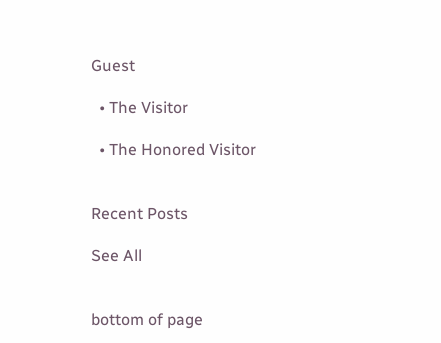Guest

  • The Visitor

  • The Honored Visitor


Recent Posts

See All


bottom of page